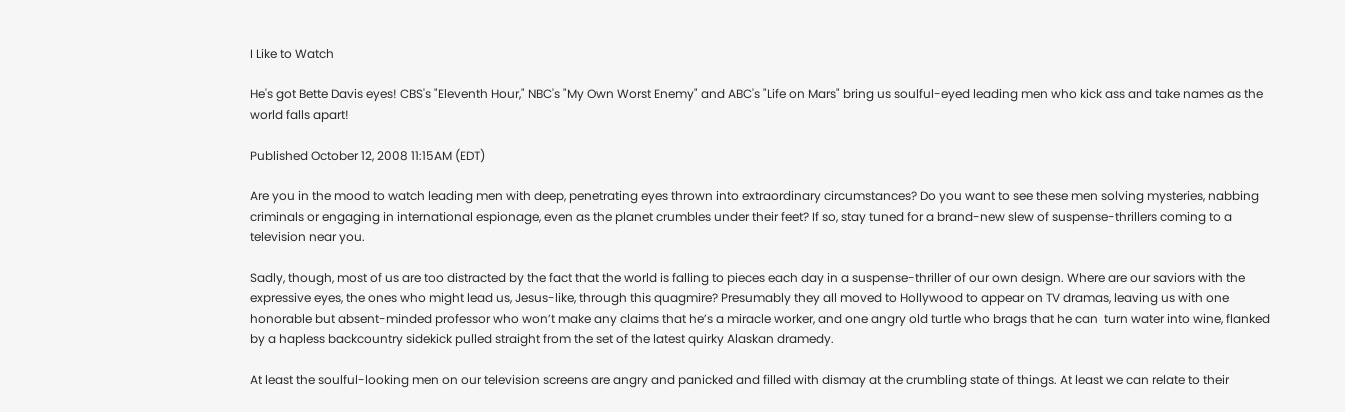I Like to Watch

He's got Bette Davis eyes! CBS's "Eleventh Hour," NBC's "My Own Worst Enemy" and ABC's "Life on Mars" bring us soulful-eyed leading men who kick ass and take names as the world falls apart!

Published October 12, 2008 11:15AM (EDT)

Are you in the mood to watch leading men with deep, penetrating eyes thrown into extraordinary circumstances? Do you want to see these men solving mysteries, nabbing criminals or engaging in international espionage, even as the planet crumbles under their feet? If so, stay tuned for a brand-new slew of suspense-thrillers coming to a television near you.

Sadly, though, most of us are too distracted by the fact that the world is falling to pieces each day in a suspense-thriller of our own design. Where are our saviors with the expressive eyes, the ones who might lead us, Jesus-like, through this quagmire? Presumably they all moved to Hollywood to appear on TV dramas, leaving us with one honorable but absent-minded professor who won’t make any claims that he’s a miracle worker, and one angry old turtle who brags that he can  turn water into wine, flanked by a hapless backcountry sidekick pulled straight from the set of the latest quirky Alaskan dramedy.

At least the soulful-looking men on our television screens are angry and panicked and filled with dismay at the crumbling state of things. At least we can relate to their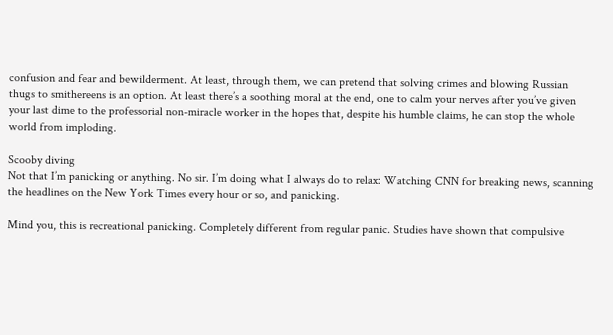confusion and fear and bewilderment. At least, through them, we can pretend that solving crimes and blowing Russian thugs to smithereens is an option. At least there’s a soothing moral at the end, one to calm your nerves after you’ve given your last dime to the professorial non-miracle worker in the hopes that, despite his humble claims, he can stop the whole world from imploding.

Scooby diving
Not that I’m panicking or anything. No sir. I’m doing what I always do to relax: Watching CNN for breaking news, scanning the headlines on the New York Times every hour or so, and panicking.

Mind you, this is recreational panicking. Completely different from regular panic. Studies have shown that compulsive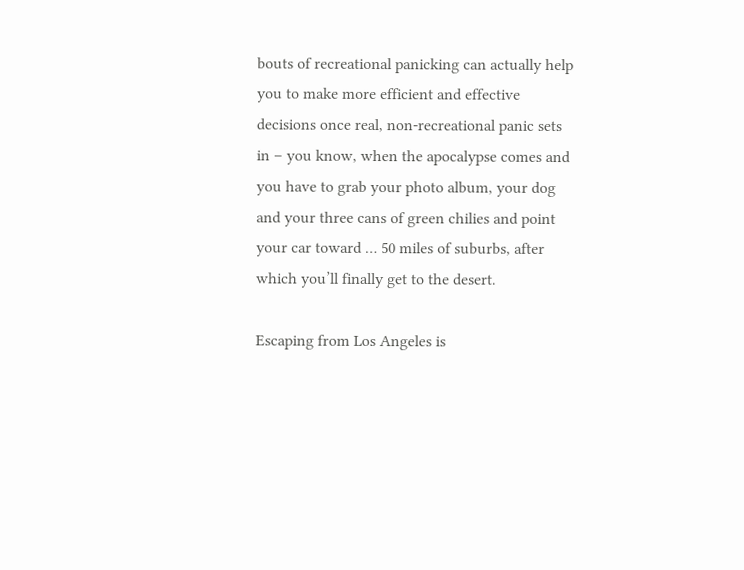bouts of recreational panicking can actually help  you to make more efficient and effective decisions once real, non-recreational panic sets in – you know, when the apocalypse comes and you have to grab your photo album, your dog and your three cans of green chilies and point your car toward … 50 miles of suburbs, after which you’ll finally get to the desert.

Escaping from Los Angeles is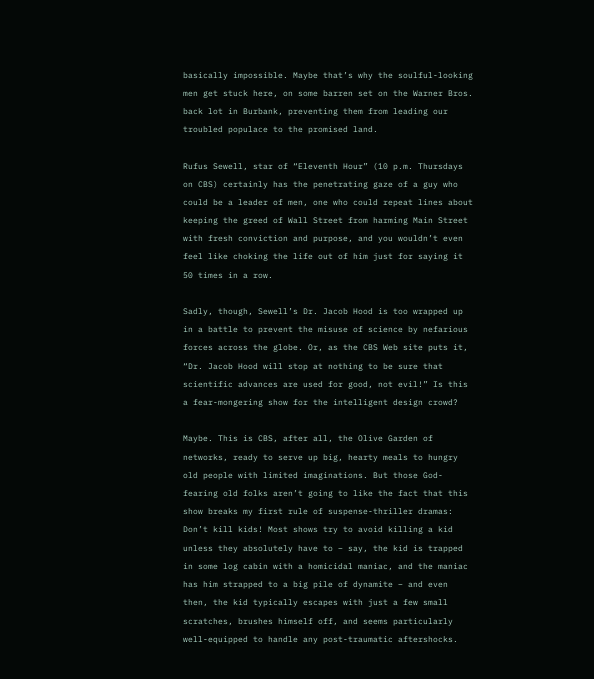basically impossible. Maybe that’s why the soulful-looking men get stuck here, on some barren set on the Warner Bros. back lot in Burbank, preventing them from leading our troubled populace to the promised land.

Rufus Sewell, star of “Eleventh Hour” (10 p.m. Thursdays on CBS) certainly has the penetrating gaze of a guy who could be a leader of men, one who could repeat lines about keeping the greed of Wall Street from harming Main Street with fresh conviction and purpose, and you wouldn’t even feel like choking the life out of him just for saying it 50 times in a row.

Sadly, though, Sewell’s Dr. Jacob Hood is too wrapped up in a battle to prevent the misuse of science by nefarious forces across the globe. Or, as the CBS Web site puts it, “Dr. Jacob Hood will stop at nothing to be sure that scientific advances are used for good, not evil!” Is this a fear-mongering show for the intelligent design crowd?

Maybe. This is CBS, after all, the Olive Garden of networks, ready to serve up big, hearty meals to hungry old people with limited imaginations. But those God-fearing old folks aren’t going to like the fact that this show breaks my first rule of suspense-thriller dramas: Don’t kill kids! Most shows try to avoid killing a kid unless they absolutely have to – say, the kid is trapped in some log cabin with a homicidal maniac, and the maniac has him strapped to a big pile of dynamite – and even then, the kid typically escapes with just a few small scratches, brushes himself off, and seems particularly well-equipped to handle any post-traumatic aftershocks.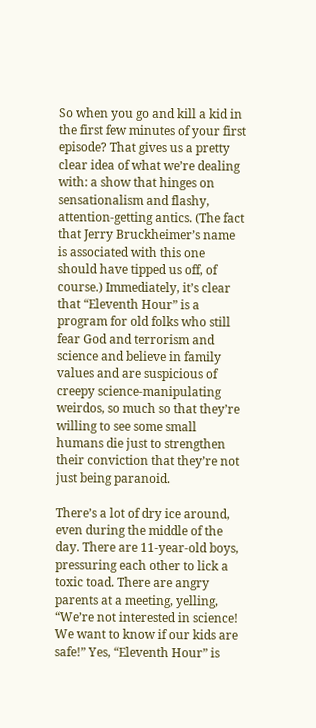So when you go and kill a kid in the first few minutes of your first episode? That gives us a pretty clear idea of what we’re dealing with: a show that hinges on sensationalism and flashy, attention-getting antics. (The fact that Jerry Bruckheimer’s name is associated with this one should have tipped us off, of course.) Immediately, it’s clear that “Eleventh Hour” is a program for old folks who still fear God and terrorism and science and believe in family values and are suspicious of creepy science-manipulating weirdos, so much so that they’re willing to see some small humans die just to strengthen their conviction that they’re not just being paranoid.

There’s a lot of dry ice around, even during the middle of the day. There are 11-year-old boys, pressuring each other to lick a toxic toad. There are angry parents at a meeting, yelling, “We’re not interested in science! We want to know if our kids are safe!” Yes, “Eleventh Hour” is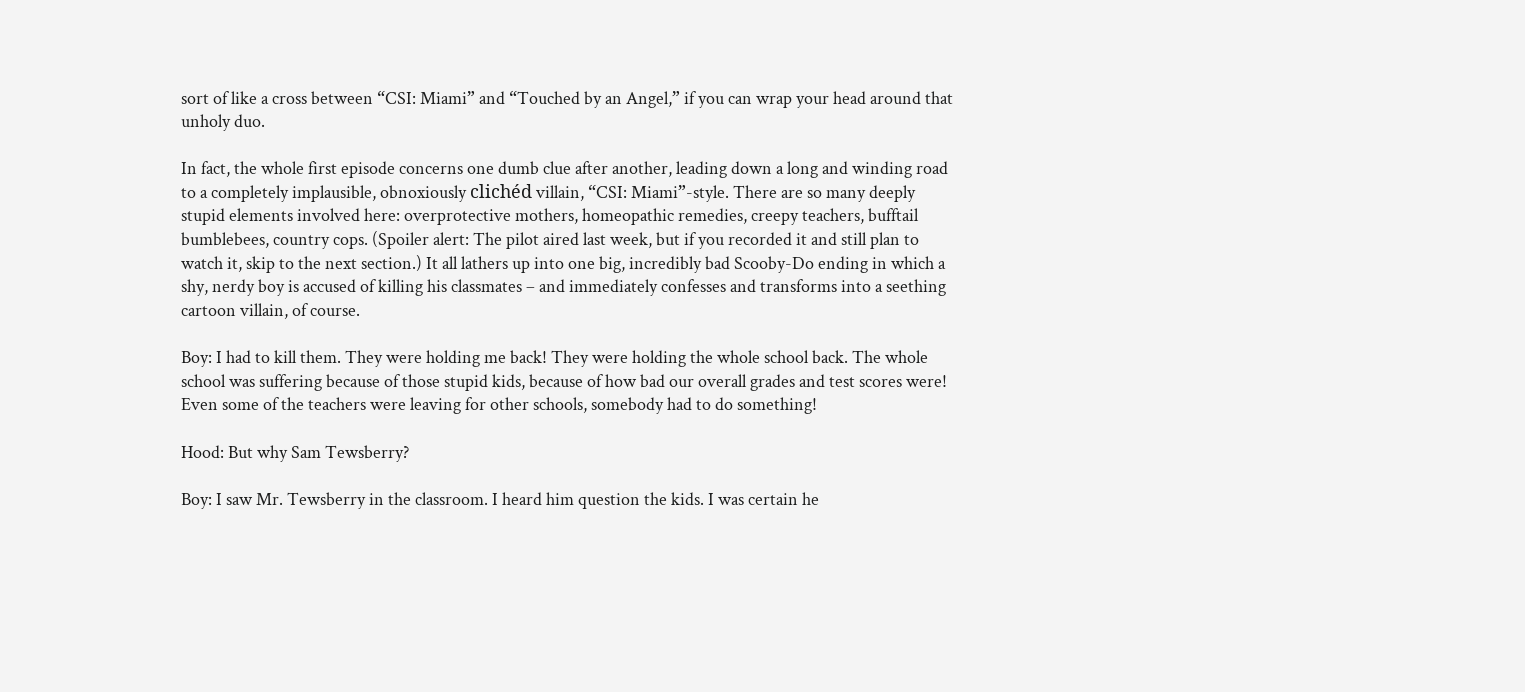sort of like a cross between “CSI: Miami” and “Touched by an Angel,” if you can wrap your head around that unholy duo.

In fact, the whole first episode concerns one dumb clue after another, leading down a long and winding road to a completely implausible, obnoxiously clichéd villain, “CSI: Miami”-style. There are so many deeply stupid elements involved here: overprotective mothers, homeopathic remedies, creepy teachers, bufftail bumblebees, country cops. (Spoiler alert: The pilot aired last week, but if you recorded it and still plan to watch it, skip to the next section.) It all lathers up into one big, incredibly bad Scooby-Do ending in which a shy, nerdy boy is accused of killing his classmates – and immediately confesses and transforms into a seething cartoon villain, of course.

Boy: I had to kill them. They were holding me back! They were holding the whole school back. The whole school was suffering because of those stupid kids, because of how bad our overall grades and test scores were! Even some of the teachers were leaving for other schools, somebody had to do something!

Hood: But why Sam Tewsberry?

Boy: I saw Mr. Tewsberry in the classroom. I heard him question the kids. I was certain he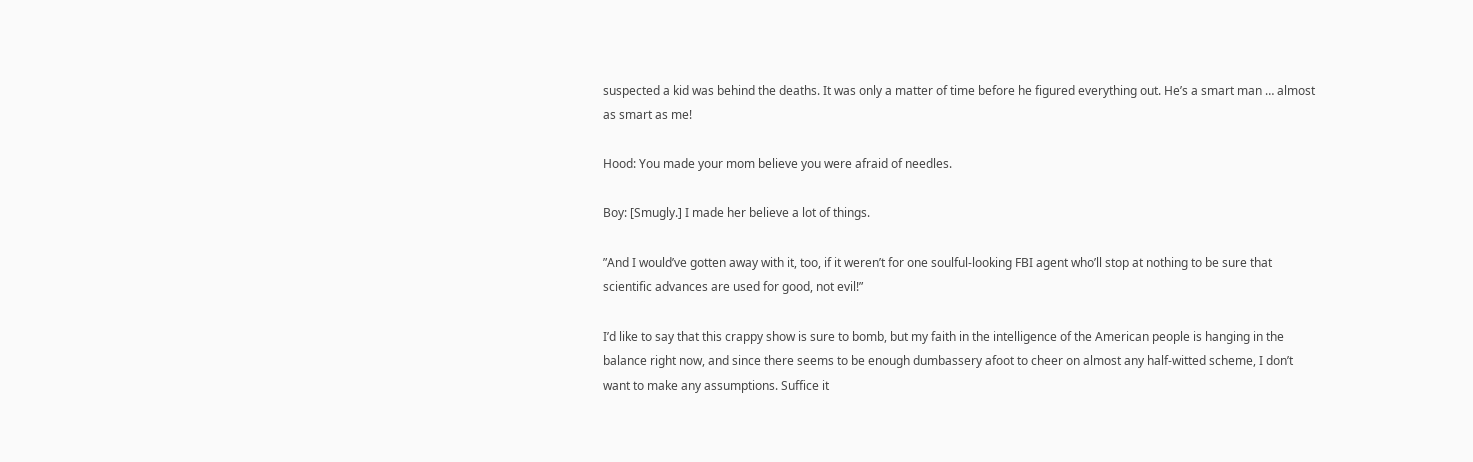suspected a kid was behind the deaths. It was only a matter of time before he figured everything out. He’s a smart man … almost as smart as me!

Hood: You made your mom believe you were afraid of needles.

Boy: [Smugly.] I made her believe a lot of things.

”And I would’ve gotten away with it, too, if it weren’t for one soulful-looking FBI agent who’ll stop at nothing to be sure that scientific advances are used for good, not evil!”

I’d like to say that this crappy show is sure to bomb, but my faith in the intelligence of the American people is hanging in the balance right now, and since there seems to be enough dumbassery afoot to cheer on almost any half-witted scheme, I don’t want to make any assumptions. Suffice it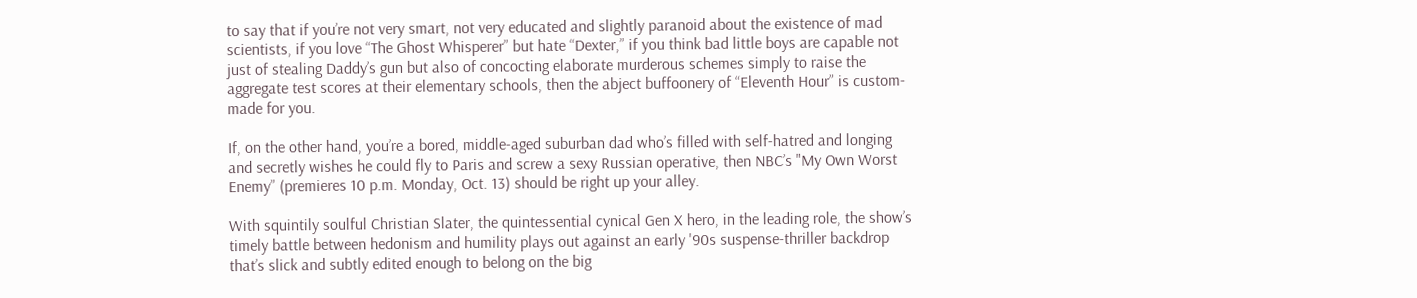to say that if you’re not very smart, not very educated and slightly paranoid about the existence of mad scientists, if you love “The Ghost Whisperer” but hate “Dexter,” if you think bad little boys are capable not just of stealing Daddy’s gun but also of concocting elaborate murderous schemes simply to raise the aggregate test scores at their elementary schools, then the abject buffoonery of “Eleventh Hour” is custom-made for you.

If, on the other hand, you’re a bored, middle-aged suburban dad who’s filled with self-hatred and longing and secretly wishes he could fly to Paris and screw a sexy Russian operative, then NBC’s "My Own Worst Enemy” (premieres 10 p.m. Monday, Oct. 13) should be right up your alley.

With squintily soulful Christian Slater, the quintessential cynical Gen X hero, in the leading role, the show’s timely battle between hedonism and humility plays out against an early '90s suspense-thriller backdrop that’s slick and subtly edited enough to belong on the big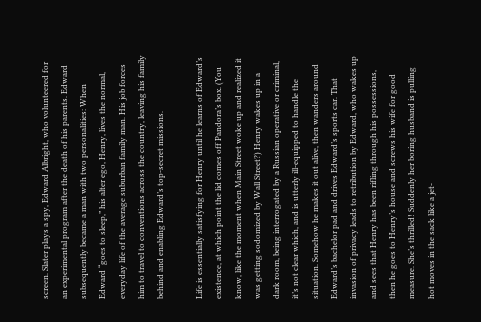screen. Slater plays a spy, Edward Albright, who volunteered for an experimental program after the death of his parents. Edward subsequently became a man with two personalities: When Edward “goes to sleep,” his alter ego, Henry, lives the normal, everyday life of the average suburban family man. His job forces him to travel to conventions across the country, leaving his family behind and enabling Edward’s top-secret missions.

Life is essentially satisfying for Henry until he learns of Edward’s existence, at which point the lid comes off Pandora’s box. (You know, like the moment when Main Street woke up and realized it was getting sodomized by Wall Street?) Henry wakes up in a dark room, being interrogated by a Russian operative or criminal, it’s not clear which, and is utterly ill-equipped to handle the situation. Somehow he makes it out alive, then wanders around Edward’s bachelor pad and drives Edward’s sports car. That invasion of privacy leads to retribution by Edward, who wakes up and sees that Henry has been rifling through his possessions, then he goes to Henry’s house and screws his wife for good measure. She’s thrilled! Suddenly her boring husband is pulling hot moves in the sack like a jet-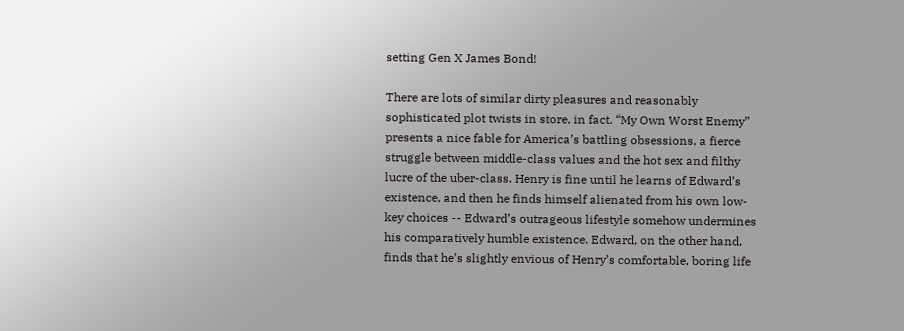setting Gen X James Bond!

There are lots of similar dirty pleasures and reasonably sophisticated plot twists in store, in fact. “My Own Worst Enemy” presents a nice fable for America’s battling obsessions, a fierce struggle between middle-class values and the hot sex and filthy lucre of the uber-class. Henry is fine until he learns of Edward’s existence, and then he finds himself alienated from his own low-key choices -- Edward’s outrageous lifestyle somehow undermines his comparatively humble existence. Edward, on the other hand, finds that he’s slightly envious of Henry’s comfortable, boring life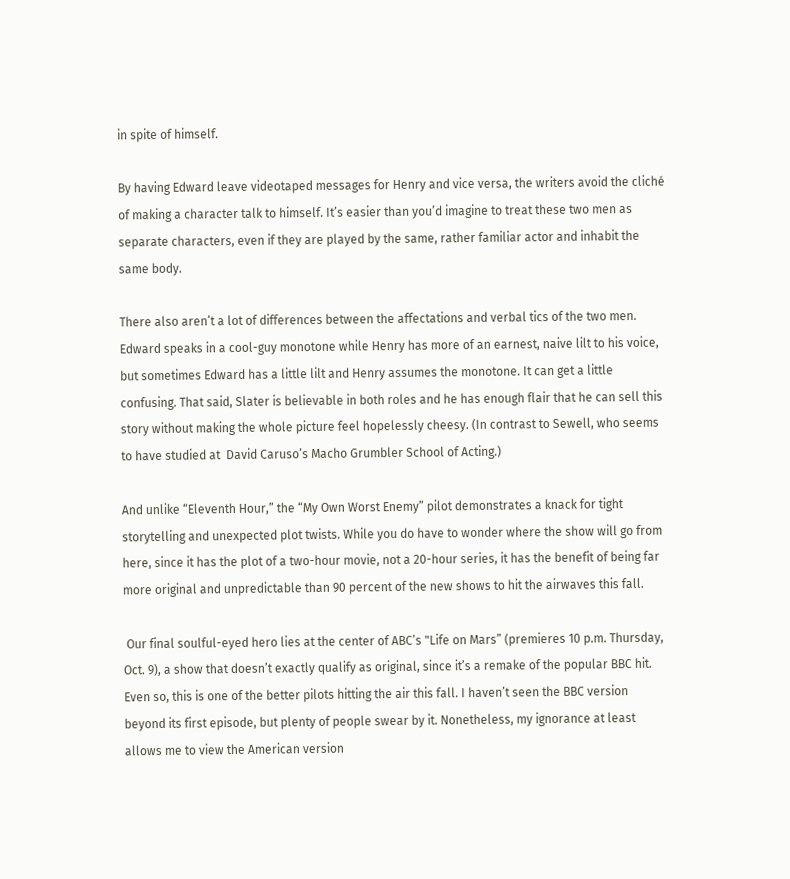in spite of himself.

By having Edward leave videotaped messages for Henry and vice versa, the writers avoid the cliché of making a character talk to himself. It’s easier than you’d imagine to treat these two men as separate characters, even if they are played by the same, rather familiar actor and inhabit the same body.

There also aren’t a lot of differences between the affectations and verbal tics of the two men. Edward speaks in a cool-guy monotone while Henry has more of an earnest, naive lilt to his voice, but sometimes Edward has a little lilt and Henry assumes the monotone. It can get a little confusing. That said, Slater is believable in both roles and he has enough flair that he can sell this story without making the whole picture feel hopelessly cheesy. (In contrast to Sewell, who seems to have studied at  David Caruso’s Macho Grumbler School of Acting.)

And unlike “Eleventh Hour,” the “My Own Worst Enemy” pilot demonstrates a knack for tight storytelling and unexpected plot twists. While you do have to wonder where the show will go from here, since it has the plot of a two-hour movie, not a 20-hour series, it has the benefit of being far more original and unpredictable than 90 percent of the new shows to hit the airwaves this fall.

 Our final soulful-eyed hero lies at the center of ABC’s "Life on Mars” (premieres 10 p.m. Thursday, Oct. 9), a show that doesn’t exactly qualify as original, since it’s a remake of the popular BBC hit. Even so, this is one of the better pilots hitting the air this fall. I haven’t seen the BBC version beyond its first episode, but plenty of people swear by it. Nonetheless, my ignorance at least allows me to view the American version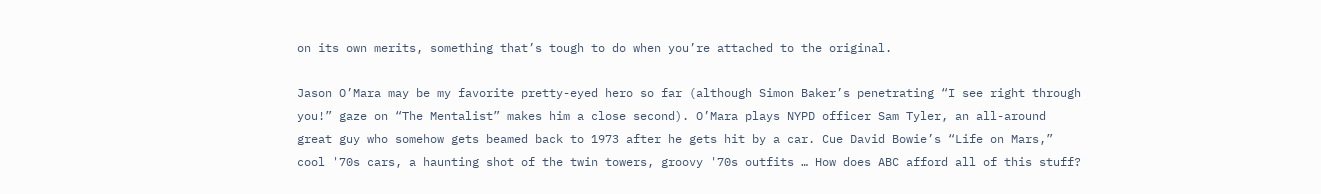on its own merits, something that’s tough to do when you’re attached to the original.

Jason O’Mara may be my favorite pretty-eyed hero so far (although Simon Baker’s penetrating “I see right through you!” gaze on “The Mentalist” makes him a close second). O’Mara plays NYPD officer Sam Tyler, an all-around great guy who somehow gets beamed back to 1973 after he gets hit by a car. Cue David Bowie’s “Life on Mars,” cool '70s cars, a haunting shot of the twin towers, groovy '70s outfits … How does ABC afford all of this stuff?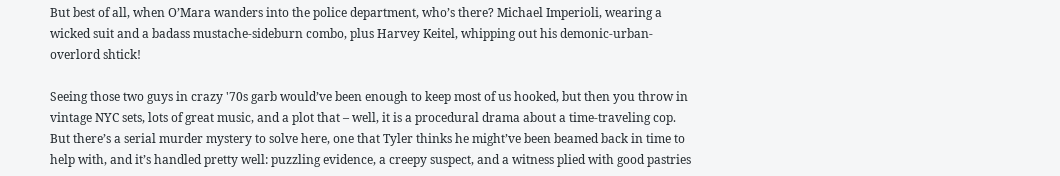But best of all, when O’Mara wanders into the police department, who’s there? Michael Imperioli, wearing a wicked suit and a badass mustache-sideburn combo, plus Harvey Keitel, whipping out his demonic-urban-overlord shtick!

Seeing those two guys in crazy '70s garb would’ve been enough to keep most of us hooked, but then you throw in vintage NYC sets, lots of great music, and a plot that – well, it is a procedural drama about a time-traveling cop. But there’s a serial murder mystery to solve here, one that Tyler thinks he might’ve been beamed back in time to help with, and it’s handled pretty well: puzzling evidence, a creepy suspect, and a witness plied with good pastries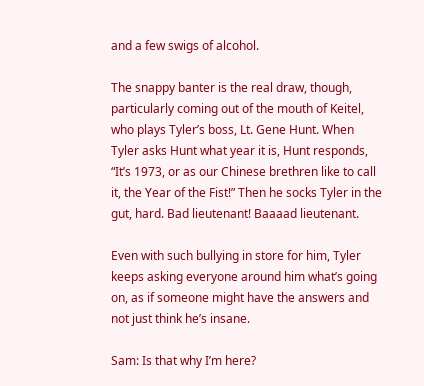and a few swigs of alcohol.

The snappy banter is the real draw, though, particularly coming out of the mouth of Keitel, who plays Tyler’s boss, Lt. Gene Hunt. When Tyler asks Hunt what year it is, Hunt responds, “It’s 1973, or as our Chinese brethren like to call it, the Year of the Fist!” Then he socks Tyler in the gut, hard. Bad lieutenant! Baaaad lieutenant.

Even with such bullying in store for him, Tyler keeps asking everyone around him what’s going on, as if someone might have the answers and not just think he’s insane.

Sam: Is that why I’m here?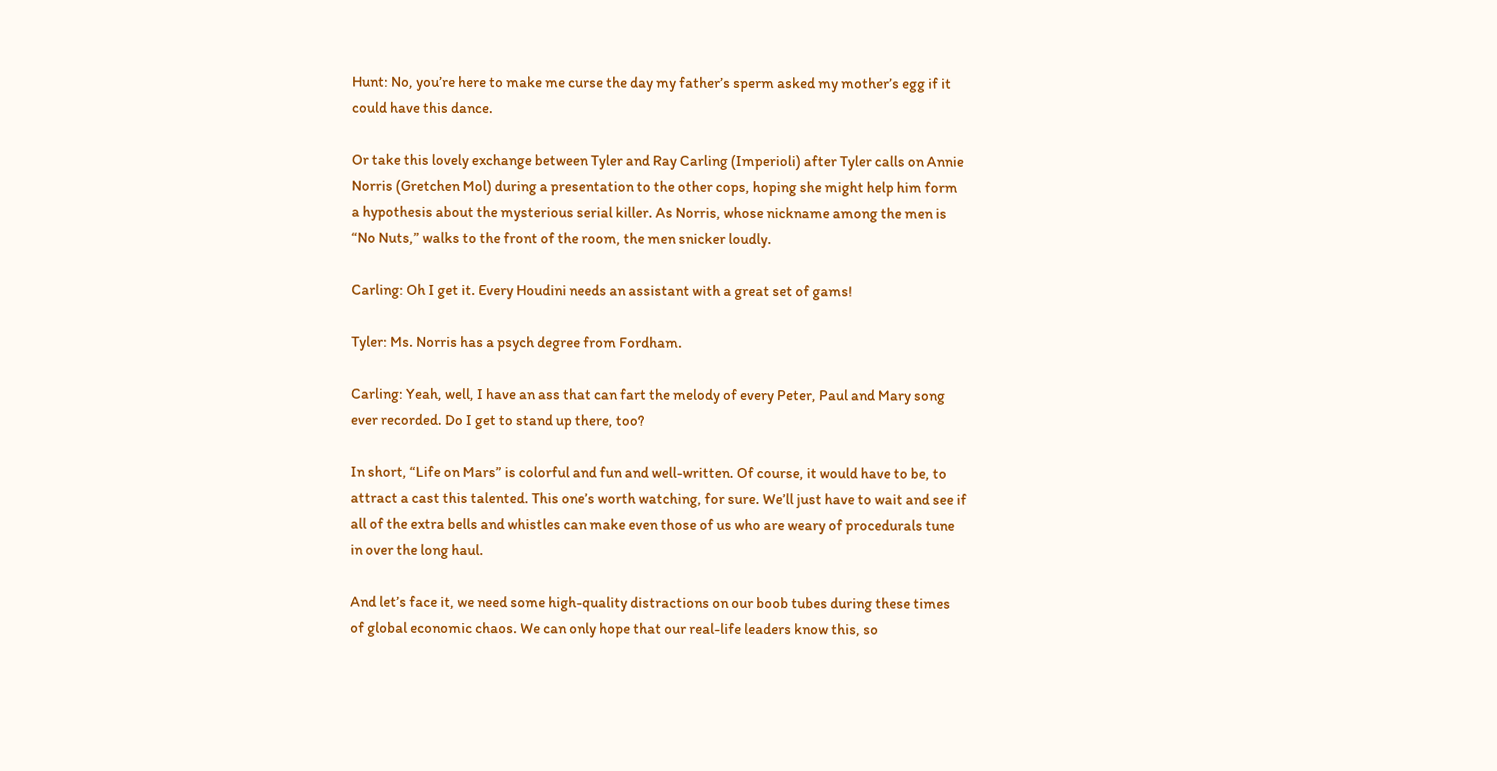Hunt: No, you’re here to make me curse the day my father’s sperm asked my mother’s egg if it could have this dance.

Or take this lovely exchange between Tyler and Ray Carling (Imperioli) after Tyler calls on Annie Norris (Gretchen Mol) during a presentation to the other cops, hoping she might help him form a hypothesis about the mysterious serial killer. As Norris, whose nickname among the men is “No Nuts,” walks to the front of the room, the men snicker loudly.

Carling: Oh I get it. Every Houdini needs an assistant with a great set of gams!

Tyler: Ms. Norris has a psych degree from Fordham.

Carling: Yeah, well, I have an ass that can fart the melody of every Peter, Paul and Mary song ever recorded. Do I get to stand up there, too?

In short, “Life on Mars” is colorful and fun and well-written. Of course, it would have to be, to attract a cast this talented. This one’s worth watching, for sure. We’ll just have to wait and see if all of the extra bells and whistles can make even those of us who are weary of procedurals tune in over the long haul.

And let’s face it, we need some high-quality distractions on our boob tubes during these times of global economic chaos. We can only hope that our real-life leaders know this, so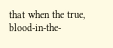that when the true, blood-in-the-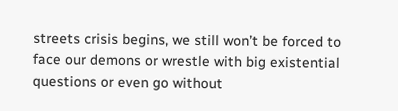streets crisis begins, we still won’t be forced to face our demons or wrestle with big existential questions or even go without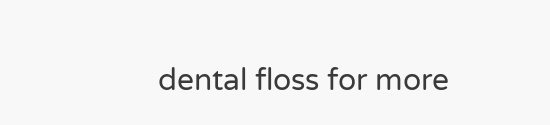dental floss for more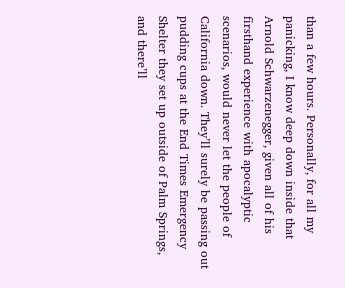than a few hours. Personally, for all my panicking, I know deep down inside that Arnold Schwarzenegger, given all of his firsthand experience with apocalyptic scenarios, would never let the people of California down. They’ll surely be passing out pudding cups at the End Times Emergency Shelter they set up outside of Palm Springs, and there’ll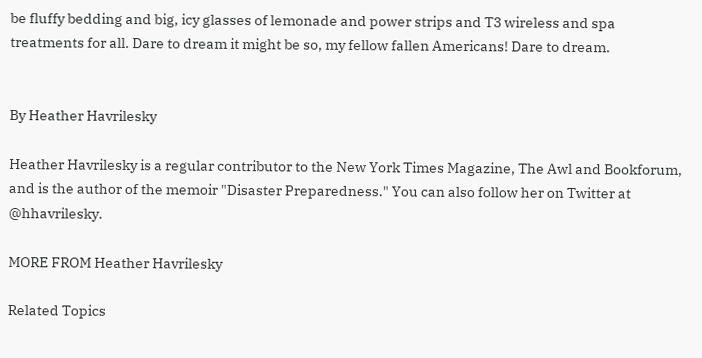be fluffy bedding and big, icy glasses of lemonade and power strips and T3 wireless and spa treatments for all. Dare to dream it might be so, my fellow fallen Americans! Dare to dream.


By Heather Havrilesky

Heather Havrilesky is a regular contributor to the New York Times Magazine, The Awl and Bookforum, and is the author of the memoir "Disaster Preparedness." You can also follow her on Twitter at @hhavrilesky.

MORE FROM Heather Havrilesky

Related Topics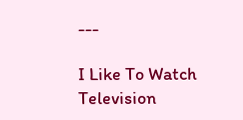---

I Like To Watch Television